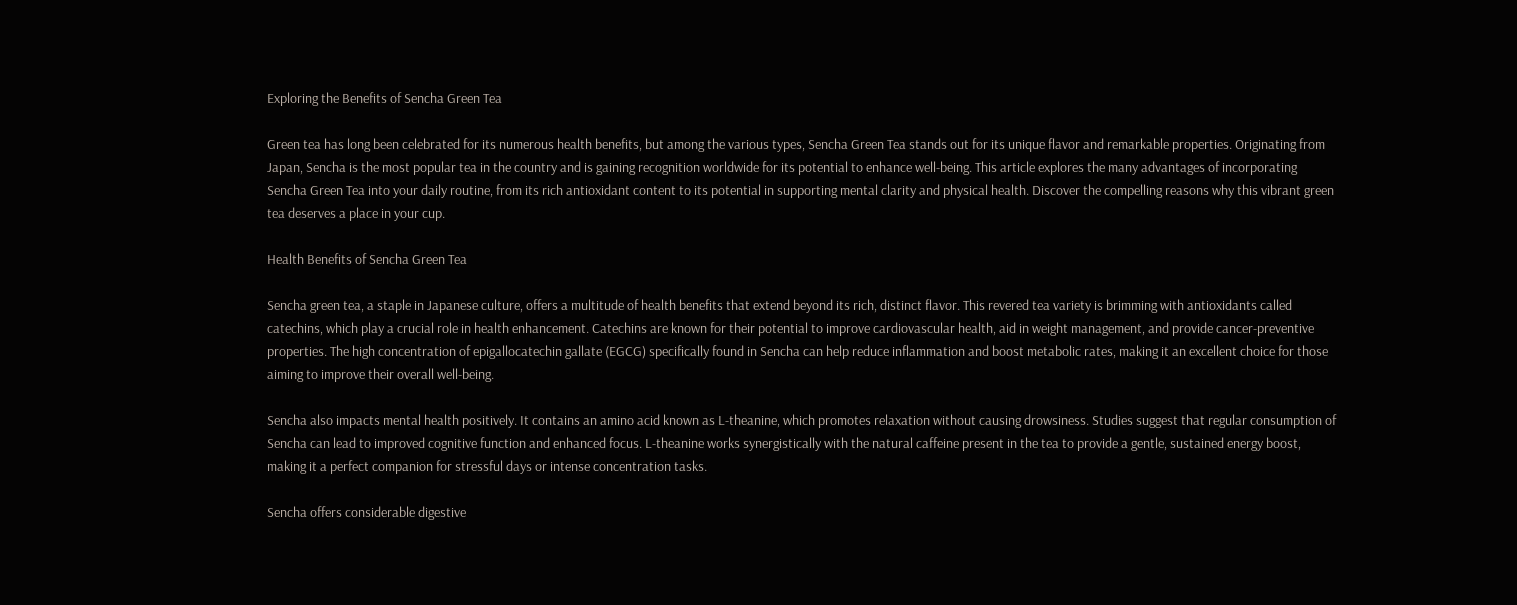Exploring the Benefits of Sencha Green Tea

Green tea has long been celebrated for its numerous health benefits, but among the various types, Sencha Green Tea stands out for its unique flavor and remarkable properties. Originating from Japan, Sencha is the most popular tea in the country and is gaining recognition worldwide for its potential to enhance well-being. This article explores the many advantages of incorporating Sencha Green Tea into your daily routine, from its rich antioxidant content to its potential in supporting mental clarity and physical health. Discover the compelling reasons why this vibrant green tea deserves a place in your cup.

Health Benefits of Sencha Green Tea

Sencha green tea, a staple in Japanese culture, offers a multitude of health benefits that extend beyond its rich, distinct flavor. This revered tea variety is brimming with antioxidants called catechins, which play a crucial role in health enhancement. Catechins are known for their potential to improve cardiovascular health, aid in weight management, and provide cancer-preventive properties. The high concentration of epigallocatechin gallate (EGCG) specifically found in Sencha can help reduce inflammation and boost metabolic rates, making it an excellent choice for those aiming to improve their overall well-being.

Sencha also impacts mental health positively. It contains an amino acid known as L-theanine, which promotes relaxation without causing drowsiness. Studies suggest that regular consumption of Sencha can lead to improved cognitive function and enhanced focus. L-theanine works synergistically with the natural caffeine present in the tea to provide a gentle, sustained energy boost, making it a perfect companion for stressful days or intense concentration tasks.

Sencha offers considerable digestive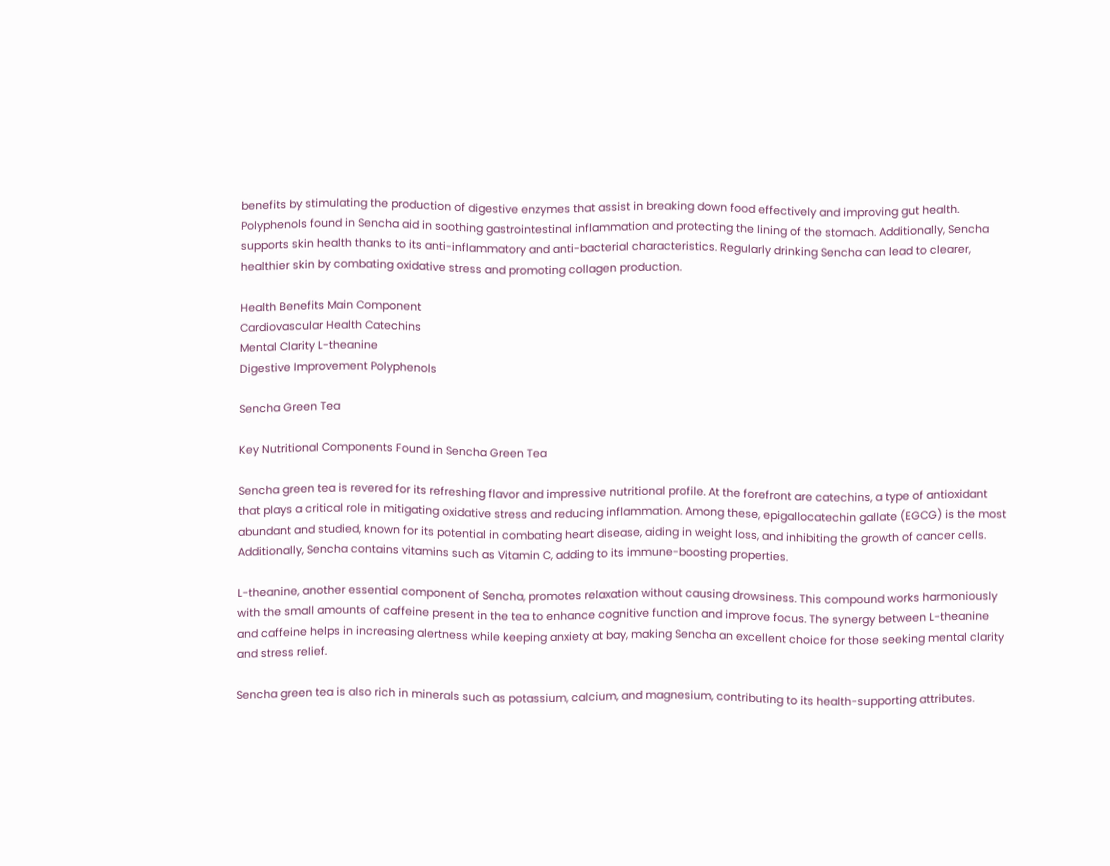benefits by stimulating the production of digestive enzymes that assist in breaking down food effectively and improving gut health. Polyphenols found in Sencha aid in soothing gastrointestinal inflammation and protecting the lining of the stomach. Additionally, Sencha supports skin health thanks to its anti-inflammatory and anti-bacterial characteristics. Regularly drinking Sencha can lead to clearer, healthier skin by combating oxidative stress and promoting collagen production.

Health Benefits Main Component
Cardiovascular Health Catechins
Mental Clarity L-theanine
Digestive Improvement Polyphenols

Sencha Green Tea

Key Nutritional Components Found in Sencha Green Tea

Sencha green tea is revered for its refreshing flavor and impressive nutritional profile. At the forefront are catechins, a type of antioxidant that plays a critical role in mitigating oxidative stress and reducing inflammation. Among these, epigallocatechin gallate (EGCG) is the most abundant and studied, known for its potential in combating heart disease, aiding in weight loss, and inhibiting the growth of cancer cells. Additionally, Sencha contains vitamins such as Vitamin C, adding to its immune-boosting properties.

L-theanine, another essential component of Sencha, promotes relaxation without causing drowsiness. This compound works harmoniously with the small amounts of caffeine present in the tea to enhance cognitive function and improve focus. The synergy between L-theanine and caffeine helps in increasing alertness while keeping anxiety at bay, making Sencha an excellent choice for those seeking mental clarity and stress relief.

Sencha green tea is also rich in minerals such as potassium, calcium, and magnesium, contributing to its health-supporting attributes.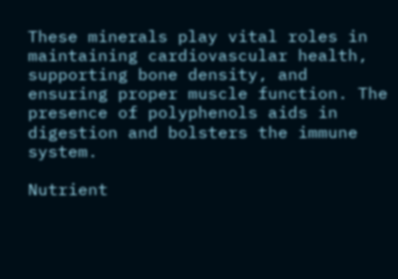These minerals play vital roles in maintaining cardiovascular health, supporting bone density, and ensuring proper muscle function. The presence of polyphenols aids in digestion and bolsters the immune system.

Nutrient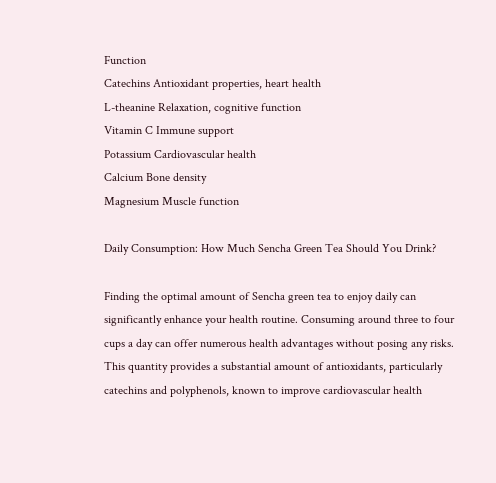Function
Catechins Antioxidant properties, heart health
L-theanine Relaxation, cognitive function
Vitamin C Immune support
Potassium Cardiovascular health
Calcium Bone density
Magnesium Muscle function

Daily Consumption: How Much Sencha Green Tea Should You Drink?

Finding the optimal amount of Sencha green tea to enjoy daily can significantly enhance your health routine. Consuming around three to four cups a day can offer numerous health advantages without posing any risks. This quantity provides a substantial amount of antioxidants, particularly catechins and polyphenols, known to improve cardiovascular health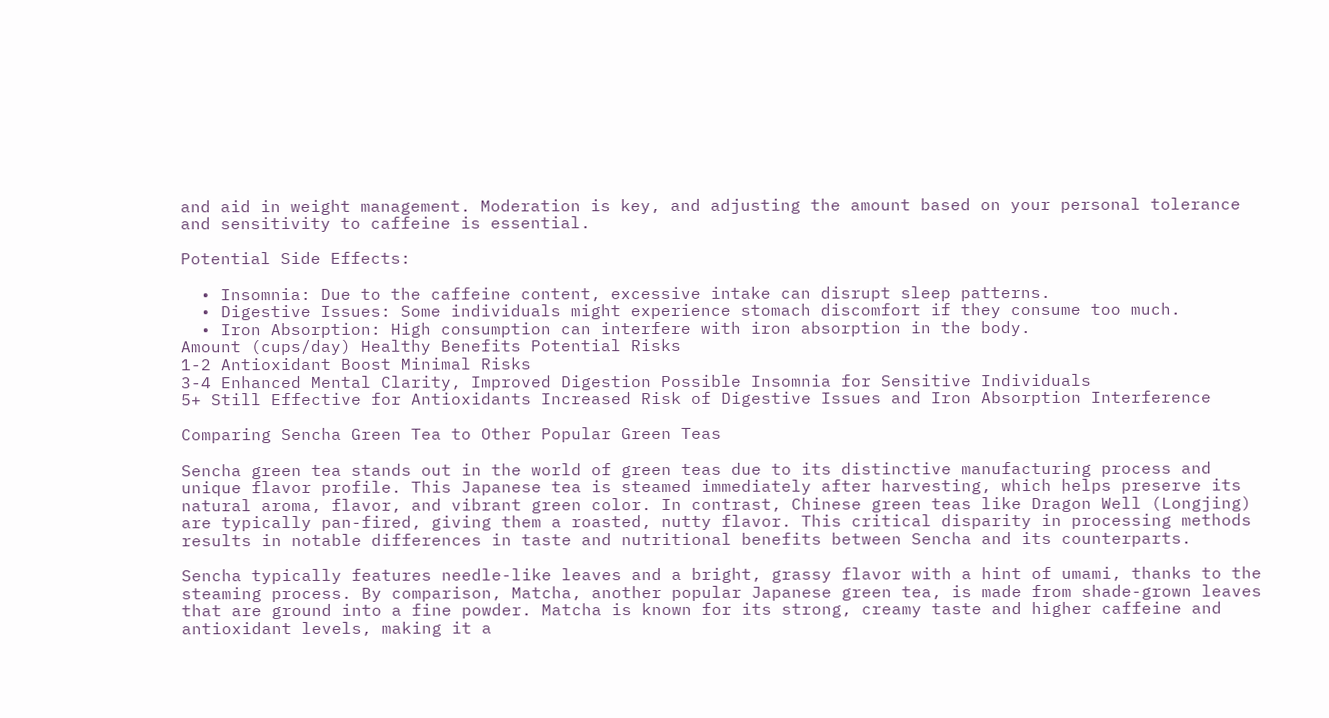and aid in weight management. Moderation is key, and adjusting the amount based on your personal tolerance and sensitivity to caffeine is essential.

Potential Side Effects:

  • Insomnia: Due to the caffeine content, excessive intake can disrupt sleep patterns.
  • Digestive Issues: Some individuals might experience stomach discomfort if they consume too much.
  • Iron Absorption: High consumption can interfere with iron absorption in the body.
Amount (cups/day) Healthy Benefits Potential Risks
1-2 Antioxidant Boost Minimal Risks
3-4 Enhanced Mental Clarity, Improved Digestion Possible Insomnia for Sensitive Individuals
5+ Still Effective for Antioxidants Increased Risk of Digestive Issues and Iron Absorption Interference

Comparing Sencha Green Tea to Other Popular Green Teas

Sencha green tea stands out in the world of green teas due to its distinctive manufacturing process and unique flavor profile. This Japanese tea is steamed immediately after harvesting, which helps preserve its natural aroma, flavor, and vibrant green color. In contrast, Chinese green teas like Dragon Well (Longjing) are typically pan-fired, giving them a roasted, nutty flavor. This critical disparity in processing methods results in notable differences in taste and nutritional benefits between Sencha and its counterparts.

Sencha typically features needle-like leaves and a bright, grassy flavor with a hint of umami, thanks to the steaming process. By comparison, Matcha, another popular Japanese green tea, is made from shade-grown leaves that are ground into a fine powder. Matcha is known for its strong, creamy taste and higher caffeine and antioxidant levels, making it a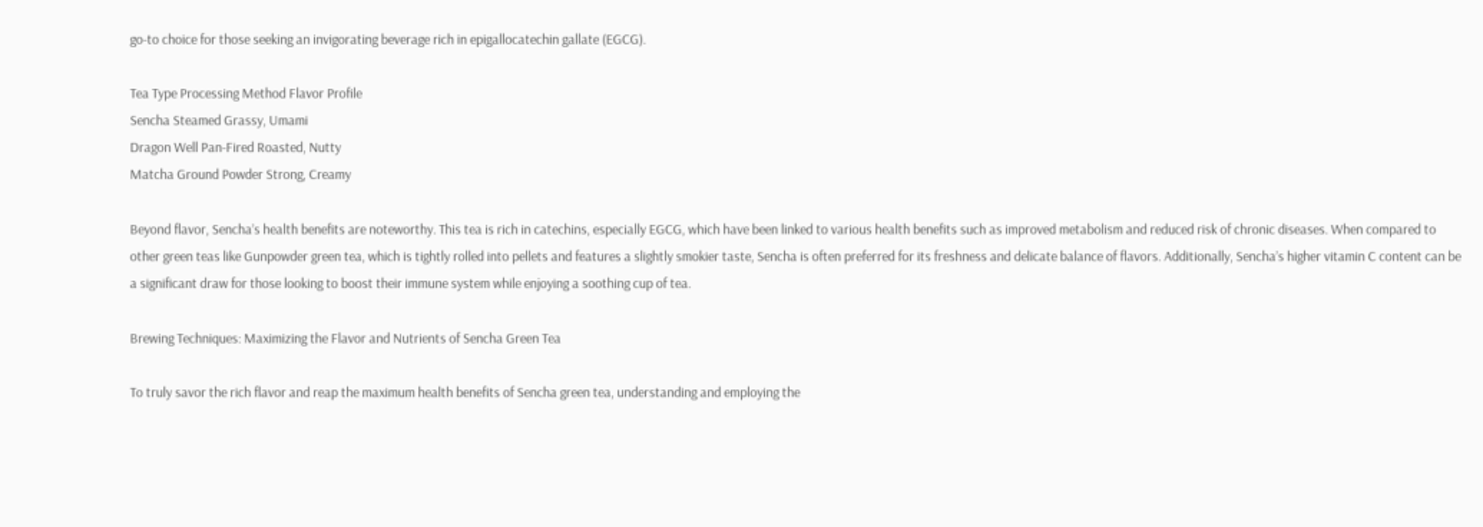go-to choice for those seeking an invigorating beverage rich in epigallocatechin gallate (EGCG).

Tea Type Processing Method Flavor Profile
Sencha Steamed Grassy, Umami
Dragon Well Pan-Fired Roasted, Nutty
Matcha Ground Powder Strong, Creamy

Beyond flavor, Sencha’s health benefits are noteworthy. This tea is rich in catechins, especially EGCG, which have been linked to various health benefits such as improved metabolism and reduced risk of chronic diseases. When compared to other green teas like Gunpowder green tea, which is tightly rolled into pellets and features a slightly smokier taste, Sencha is often preferred for its freshness and delicate balance of flavors. Additionally, Sencha’s higher vitamin C content can be a significant draw for those looking to boost their immune system while enjoying a soothing cup of tea.

Brewing Techniques: Maximizing the Flavor and Nutrients of Sencha Green Tea

To truly savor the rich flavor and reap the maximum health benefits of Sencha green tea, understanding and employing the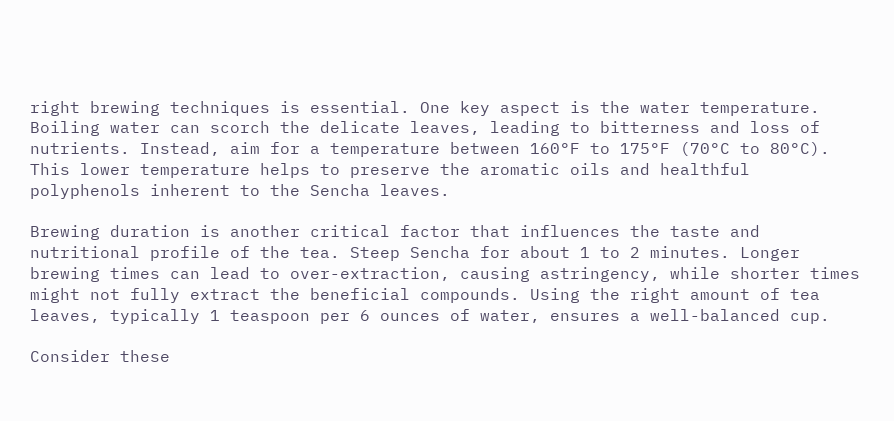right brewing techniques is essential. One key aspect is the water temperature. Boiling water can scorch the delicate leaves, leading to bitterness and loss of nutrients. Instead, aim for a temperature between 160°F to 175°F (70°C to 80°C). This lower temperature helps to preserve the aromatic oils and healthful polyphenols inherent to the Sencha leaves.

Brewing duration is another critical factor that influences the taste and nutritional profile of the tea. Steep Sencha for about 1 to 2 minutes. Longer brewing times can lead to over-extraction, causing astringency, while shorter times might not fully extract the beneficial compounds. Using the right amount of tea leaves, typically 1 teaspoon per 6 ounces of water, ensures a well-balanced cup.

Consider these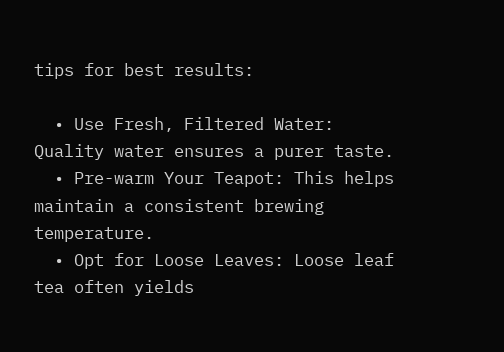tips for best results:

  • Use Fresh, Filtered Water: Quality water ensures a purer taste.
  • Pre-warm Your Teapot: This helps maintain a consistent brewing temperature.
  • Opt for Loose Leaves: Loose leaf tea often yields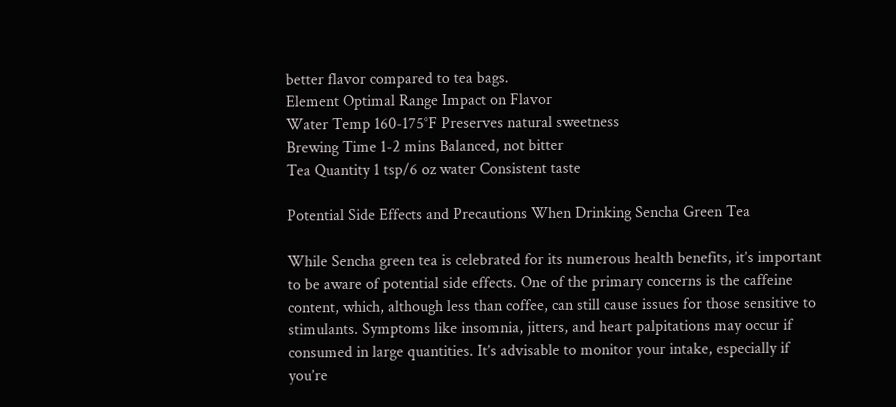better flavor compared to tea bags.
Element Optimal Range Impact on Flavor
Water Temp 160-175°F Preserves natural sweetness
Brewing Time 1-2 mins Balanced, not bitter
Tea Quantity 1 tsp/6 oz water Consistent taste

Potential Side Effects and Precautions When Drinking Sencha Green Tea

While Sencha green tea is celebrated for its numerous health benefits, it’s important to be aware of potential side effects. One of the primary concerns is the caffeine content, which, although less than coffee, can still cause issues for those sensitive to stimulants. Symptoms like insomnia, jitters, and heart palpitations may occur if consumed in large quantities. It’s advisable to monitor your intake, especially if you’re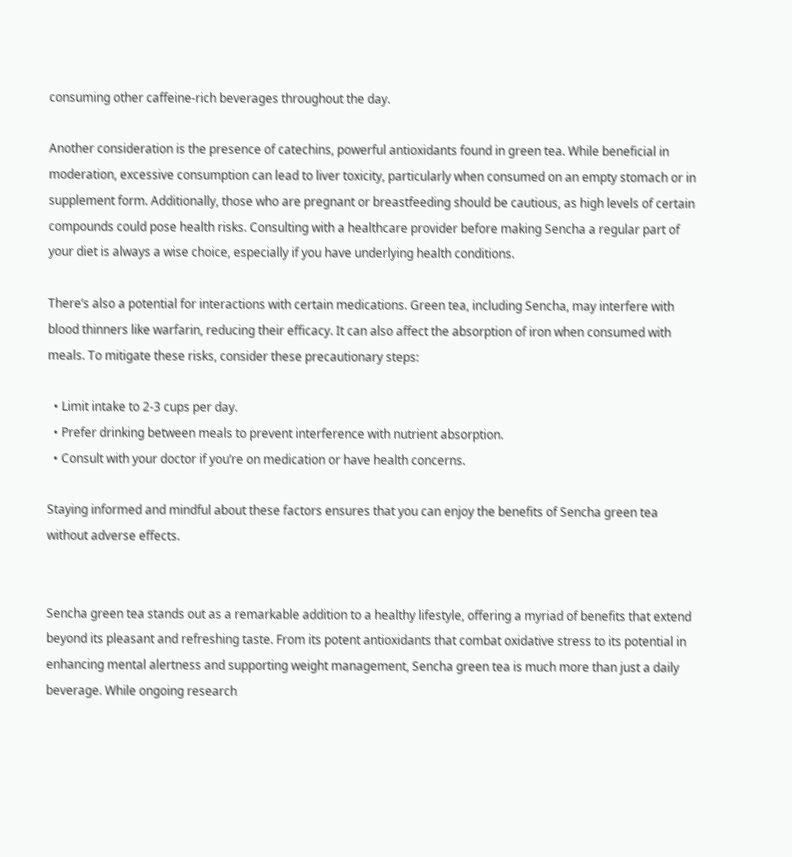consuming other caffeine-rich beverages throughout the day.

Another consideration is the presence of catechins, powerful antioxidants found in green tea. While beneficial in moderation, excessive consumption can lead to liver toxicity, particularly when consumed on an empty stomach or in supplement form. Additionally, those who are pregnant or breastfeeding should be cautious, as high levels of certain compounds could pose health risks. Consulting with a healthcare provider before making Sencha a regular part of your diet is always a wise choice, especially if you have underlying health conditions.

There’s also a potential for interactions with certain medications. Green tea, including Sencha, may interfere with blood thinners like warfarin, reducing their efficacy. It can also affect the absorption of iron when consumed with meals. To mitigate these risks, consider these precautionary steps:

  • Limit intake to 2-3 cups per day.
  • Prefer drinking between meals to prevent interference with nutrient absorption.
  • Consult with your doctor if you’re on medication or have health concerns.

Staying informed and mindful about these factors ensures that you can enjoy the benefits of Sencha green tea without adverse effects.


Sencha green tea stands out as a remarkable addition to a healthy lifestyle, offering a myriad of benefits that extend beyond its pleasant and refreshing taste. From its potent antioxidants that combat oxidative stress to its potential in enhancing mental alertness and supporting weight management, Sencha green tea is much more than just a daily beverage. While ongoing research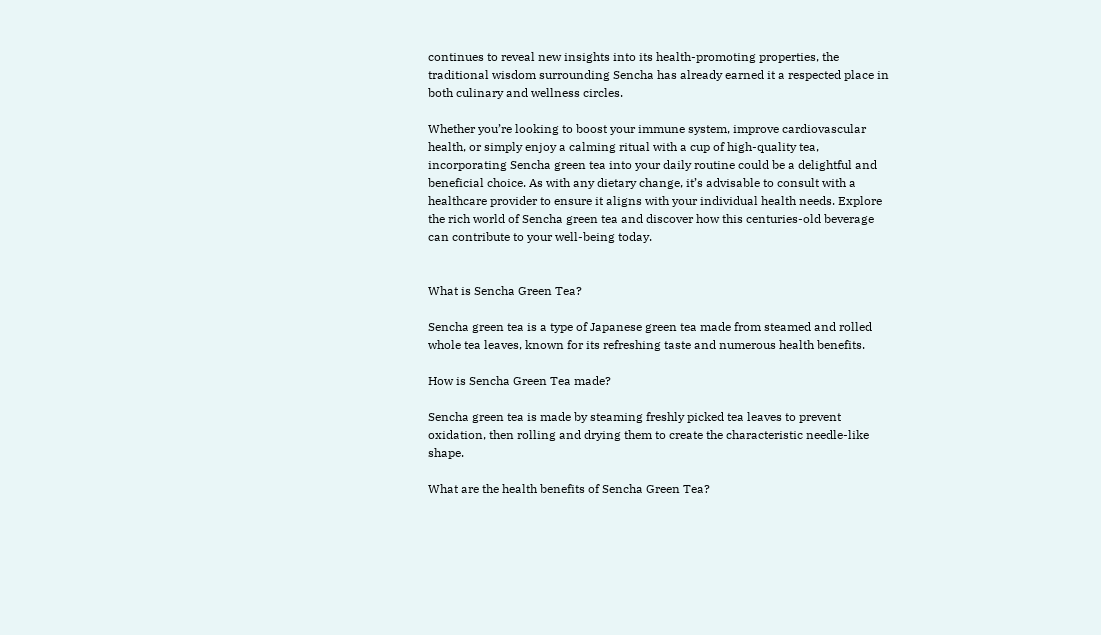continues to reveal new insights into its health-promoting properties, the traditional wisdom surrounding Sencha has already earned it a respected place in both culinary and wellness circles.

Whether you’re looking to boost your immune system, improve cardiovascular health, or simply enjoy a calming ritual with a cup of high-quality tea, incorporating Sencha green tea into your daily routine could be a delightful and beneficial choice. As with any dietary change, it’s advisable to consult with a healthcare provider to ensure it aligns with your individual health needs. Explore the rich world of Sencha green tea and discover how this centuries-old beverage can contribute to your well-being today.


What is Sencha Green Tea?

Sencha green tea is a type of Japanese green tea made from steamed and rolled whole tea leaves, known for its refreshing taste and numerous health benefits.

How is Sencha Green Tea made?

Sencha green tea is made by steaming freshly picked tea leaves to prevent oxidation, then rolling and drying them to create the characteristic needle-like shape.

What are the health benefits of Sencha Green Tea?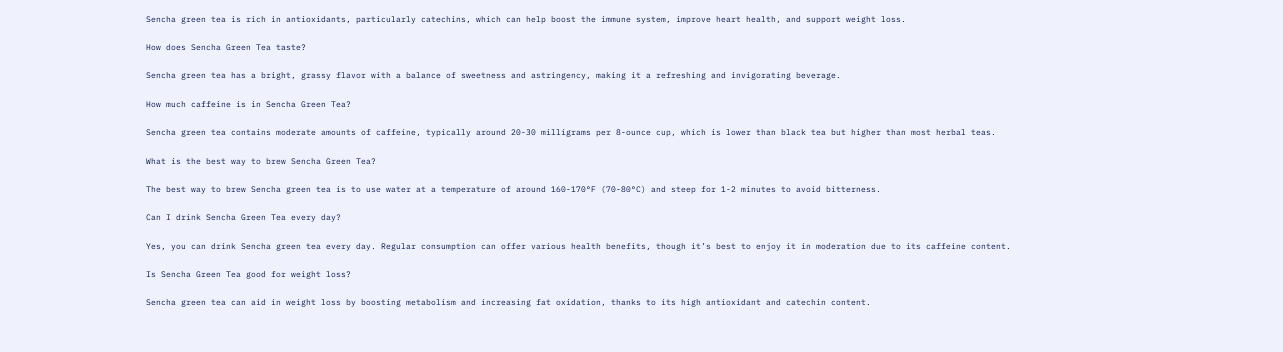Sencha green tea is rich in antioxidants, particularly catechins, which can help boost the immune system, improve heart health, and support weight loss.

How does Sencha Green Tea taste?

Sencha green tea has a bright, grassy flavor with a balance of sweetness and astringency, making it a refreshing and invigorating beverage.

How much caffeine is in Sencha Green Tea?

Sencha green tea contains moderate amounts of caffeine, typically around 20-30 milligrams per 8-ounce cup, which is lower than black tea but higher than most herbal teas.

What is the best way to brew Sencha Green Tea?

The best way to brew Sencha green tea is to use water at a temperature of around 160-170°F (70-80°C) and steep for 1-2 minutes to avoid bitterness.

Can I drink Sencha Green Tea every day?

Yes, you can drink Sencha green tea every day. Regular consumption can offer various health benefits, though it’s best to enjoy it in moderation due to its caffeine content.

Is Sencha Green Tea good for weight loss?

Sencha green tea can aid in weight loss by boosting metabolism and increasing fat oxidation, thanks to its high antioxidant and catechin content.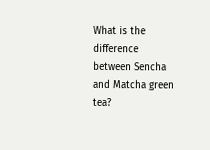What is the difference between Sencha and Matcha green tea?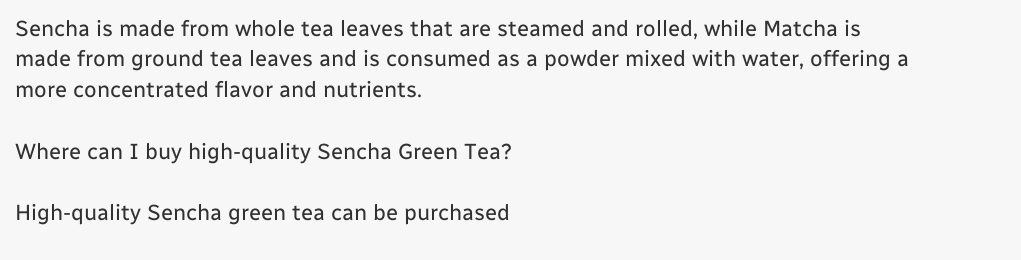Sencha is made from whole tea leaves that are steamed and rolled, while Matcha is made from ground tea leaves and is consumed as a powder mixed with water, offering a more concentrated flavor and nutrients.

Where can I buy high-quality Sencha Green Tea?

High-quality Sencha green tea can be purchased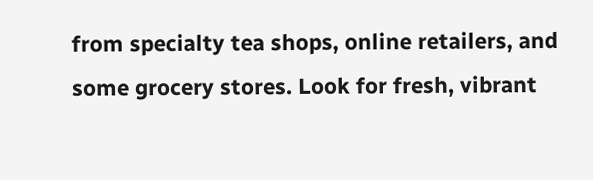from specialty tea shops, online retailers, and some grocery stores. Look for fresh, vibrant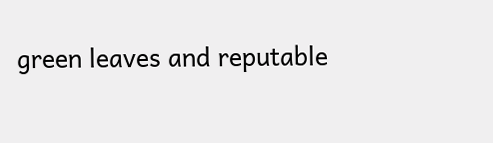green leaves and reputable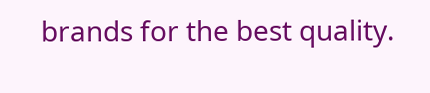brands for the best quality.